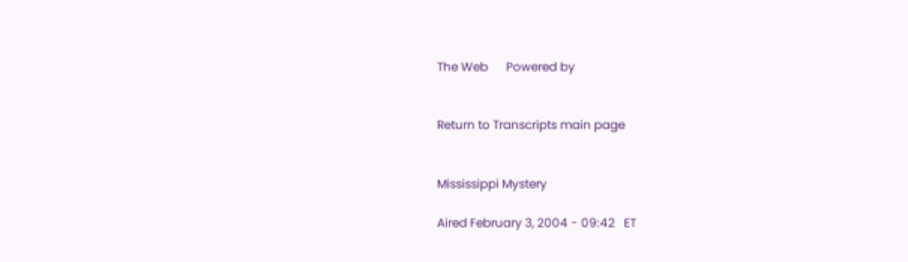The Web      Powered by


Return to Transcripts main page


Mississippi Mystery

Aired February 3, 2004 - 09:42   ET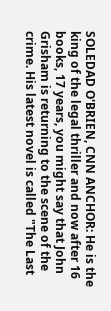SOLEDAD O'BRIEN, CNN ANCHOR: He is the king of the legal thriller and now after 16 books, 17 years, you might say that John Grisham is returning to the scene of the crime. His latest novel is called "The Last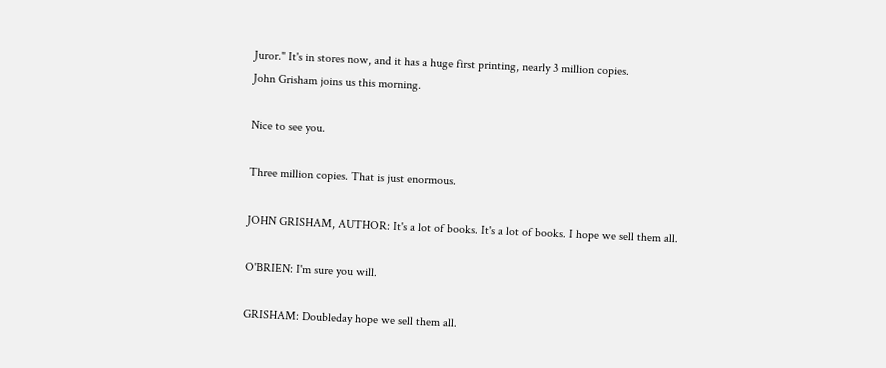Juror." It's in stores now, and it has a huge first printing, nearly 3 million copies.
John Grisham joins us this morning.

Nice to see you.

Three million copies. That is just enormous.

JOHN GRISHAM, AUTHOR: It's a lot of books. It's a lot of books. I hope we sell them all.

O'BRIEN: I'm sure you will.

GRISHAM: Doubleday hope we sell them all.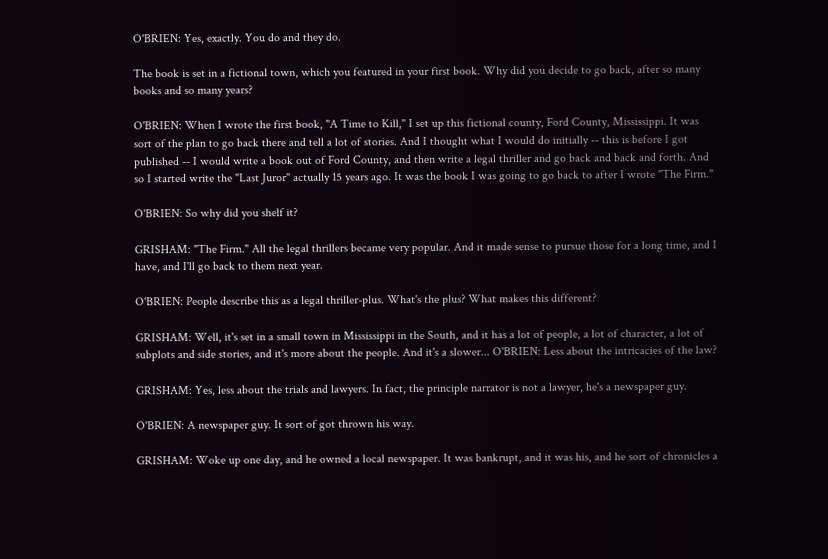O'BRIEN: Yes, exactly. You do and they do.

The book is set in a fictional town, which you featured in your first book. Why did you decide to go back, after so many books and so many years?

O'BRIEN: When I wrote the first book, "A Time to Kill," I set up this fictional county, Ford County, Mississippi. It was sort of the plan to go back there and tell a lot of stories. And I thought what I would do initially -- this is before I got published -- I would write a book out of Ford County, and then write a legal thriller and go back and back and forth. And so I started write the "Last Juror" actually 15 years ago. It was the book I was going to go back to after I wrote "The Firm."

O'BRIEN: So why did you shelf it?

GRISHAM: "The Firm." All the legal thrillers became very popular. And it made sense to pursue those for a long time, and I have, and I'll go back to them next year.

O'BRIEN: People describe this as a legal thriller-plus. What's the plus? What makes this different?

GRISHAM: Well, it's set in a small town in Mississippi in the South, and it has a lot of people, a lot of character, a lot of subplots and side stories, and it's more about the people. And it's a slower... O'BRIEN: Less about the intricacies of the law?

GRISHAM: Yes, less about the trials and lawyers. In fact, the principle narrator is not a lawyer, he's a newspaper guy.

O'BRIEN: A newspaper guy. It sort of got thrown his way.

GRISHAM: Woke up one day, and he owned a local newspaper. It was bankrupt, and it was his, and he sort of chronicles a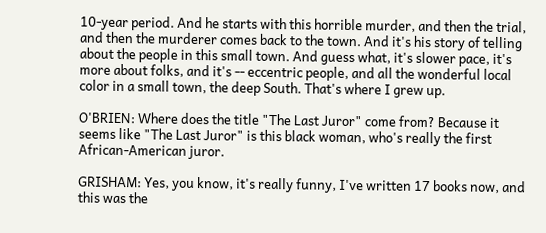10-year period. And he starts with this horrible murder, and then the trial, and then the murderer comes back to the town. And it's his story of telling about the people in this small town. And guess what, it's slower pace, it's more about folks, and it's -- eccentric people, and all the wonderful local color in a small town, the deep South. That's where I grew up.

O'BRIEN: Where does the title "The Last Juror" come from? Because it seems like "The Last Juror" is this black woman, who's really the first African-American juror.

GRISHAM: Yes, you know, it's really funny, I've written 17 books now, and this was the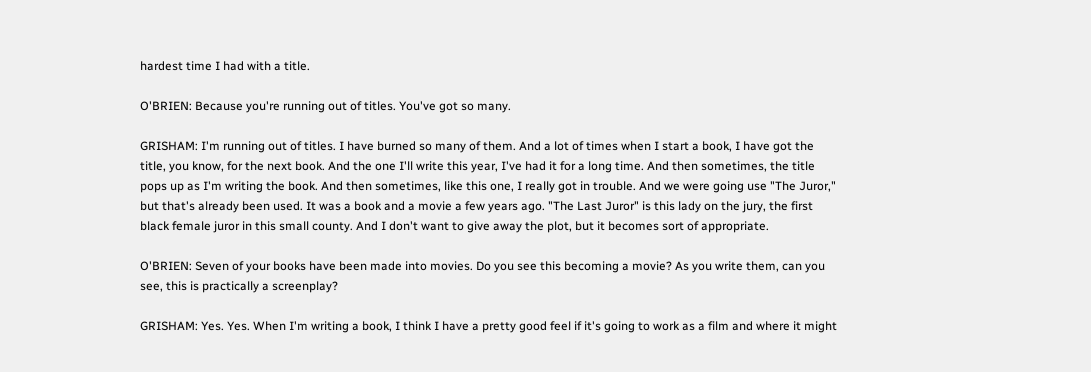hardest time I had with a title.

O'BRIEN: Because you're running out of titles. You've got so many.

GRISHAM: I'm running out of titles. I have burned so many of them. And a lot of times when I start a book, I have got the title, you know, for the next book. And the one I'll write this year, I've had it for a long time. And then sometimes, the title pops up as I'm writing the book. And then sometimes, like this one, I really got in trouble. And we were going use "The Juror," but that's already been used. It was a book and a movie a few years ago. "The Last Juror" is this lady on the jury, the first black female juror in this small county. And I don't want to give away the plot, but it becomes sort of appropriate.

O'BRIEN: Seven of your books have been made into movies. Do you see this becoming a movie? As you write them, can you see, this is practically a screenplay?

GRISHAM: Yes. Yes. When I'm writing a book, I think I have a pretty good feel if it's going to work as a film and where it might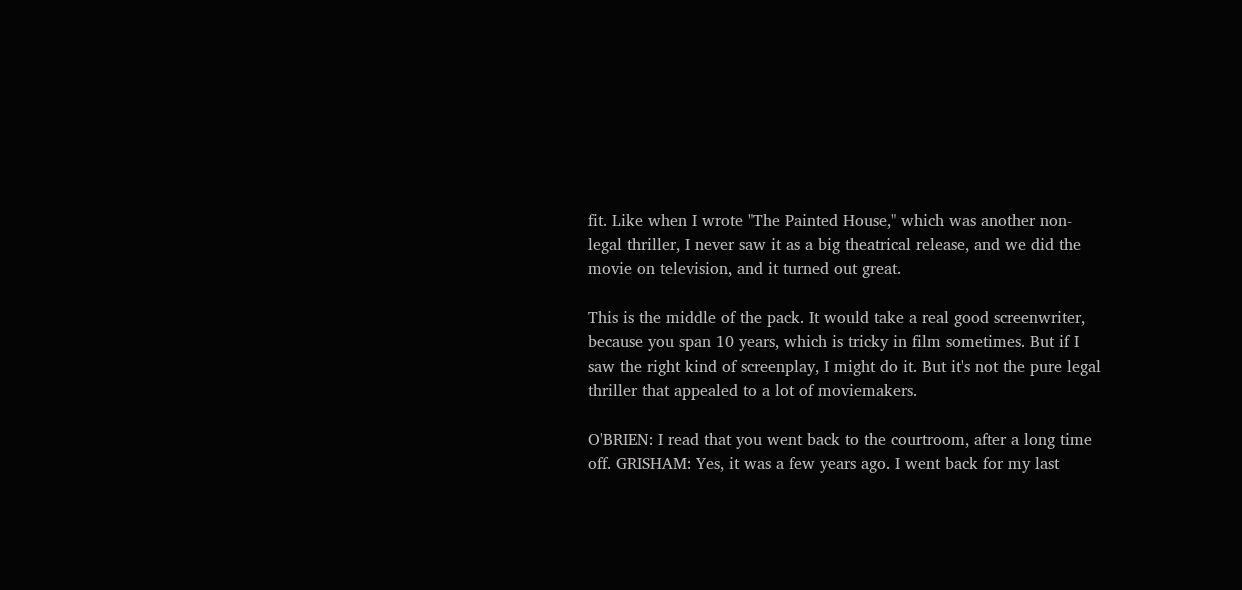fit. Like when I wrote "The Painted House," which was another non- legal thriller, I never saw it as a big theatrical release, and we did the movie on television, and it turned out great.

This is the middle of the pack. It would take a real good screenwriter, because you span 10 years, which is tricky in film sometimes. But if I saw the right kind of screenplay, I might do it. But it's not the pure legal thriller that appealed to a lot of moviemakers.

O'BRIEN: I read that you went back to the courtroom, after a long time off. GRISHAM: Yes, it was a few years ago. I went back for my last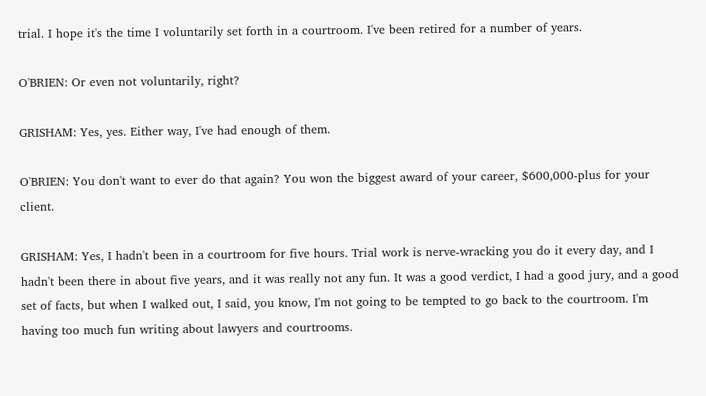trial. I hope it's the time I voluntarily set forth in a courtroom. I've been retired for a number of years.

O'BRIEN: Or even not voluntarily, right?

GRISHAM: Yes, yes. Either way, I've had enough of them.

O'BRIEN: You don't want to ever do that again? You won the biggest award of your career, $600,000-plus for your client.

GRISHAM: Yes, I hadn't been in a courtroom for five hours. Trial work is nerve-wracking you do it every day, and I hadn't been there in about five years, and it was really not any fun. It was a good verdict, I had a good jury, and a good set of facts, but when I walked out, I said, you know, I'm not going to be tempted to go back to the courtroom. I'm having too much fun writing about lawyers and courtrooms.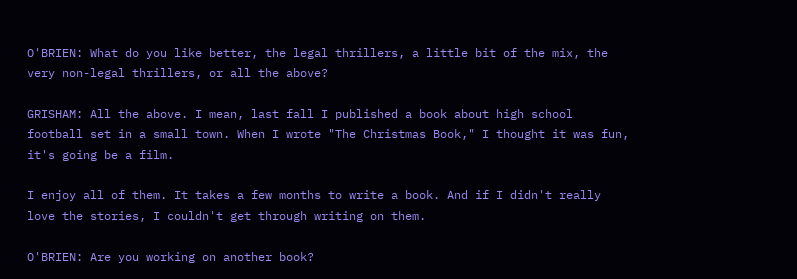O'BRIEN: What do you like better, the legal thrillers, a little bit of the mix, the very non-legal thrillers, or all the above?

GRISHAM: All the above. I mean, last fall I published a book about high school football set in a small town. When I wrote "The Christmas Book," I thought it was fun, it's going be a film.

I enjoy all of them. It takes a few months to write a book. And if I didn't really love the stories, I couldn't get through writing on them.

O'BRIEN: Are you working on another book?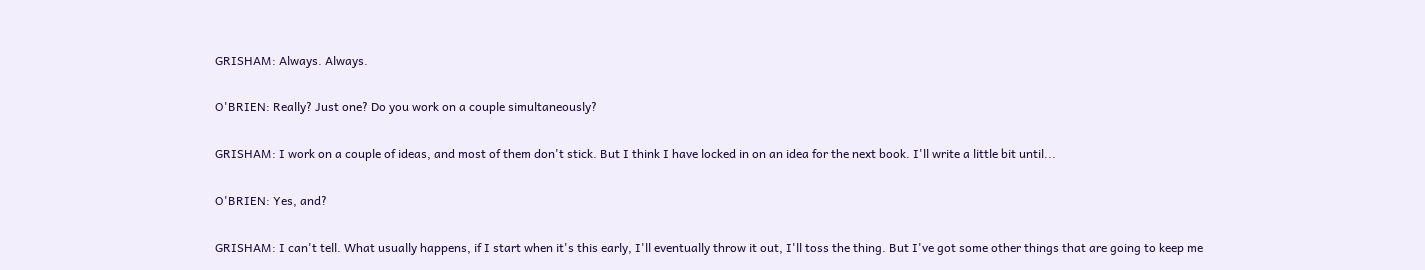GRISHAM: Always. Always.

O'BRIEN: Really? Just one? Do you work on a couple simultaneously?

GRISHAM: I work on a couple of ideas, and most of them don't stick. But I think I have locked in on an idea for the next book. I'll write a little bit until...

O'BRIEN: Yes, and?

GRISHAM: I can't tell. What usually happens, if I start when it's this early, I'll eventually throw it out, I'll toss the thing. But I've got some other things that are going to keep me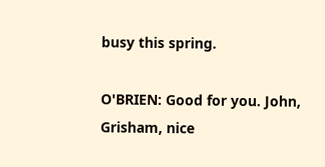busy this spring.

O'BRIEN: Good for you. John, Grisham, nice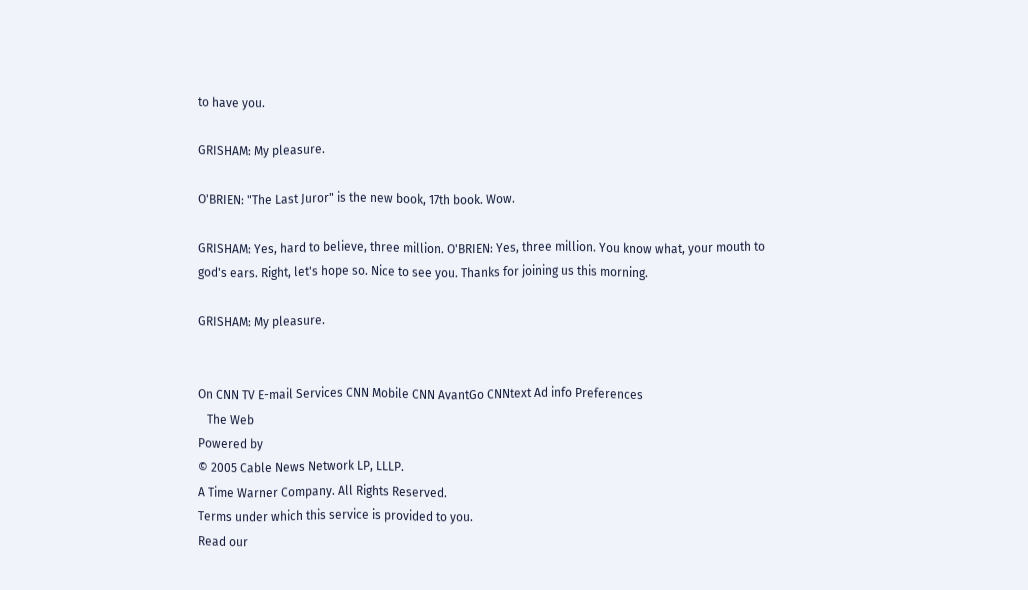to have you.

GRISHAM: My pleasure.

O'BRIEN: "The Last Juror" is the new book, 17th book. Wow.

GRISHAM: Yes, hard to believe, three million. O'BRIEN: Yes, three million. You know what, your mouth to god's ears. Right, let's hope so. Nice to see you. Thanks for joining us this morning.

GRISHAM: My pleasure.


On CNN TV E-mail Services CNN Mobile CNN AvantGo CNNtext Ad info Preferences
   The Web
Powered by
© 2005 Cable News Network LP, LLLP.
A Time Warner Company. All Rights Reserved.
Terms under which this service is provided to you.
Read our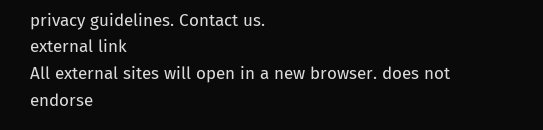privacy guidelines. Contact us.
external link
All external sites will open in a new browser. does not endorse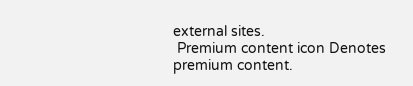external sites.
 Premium content icon Denotes premium content.